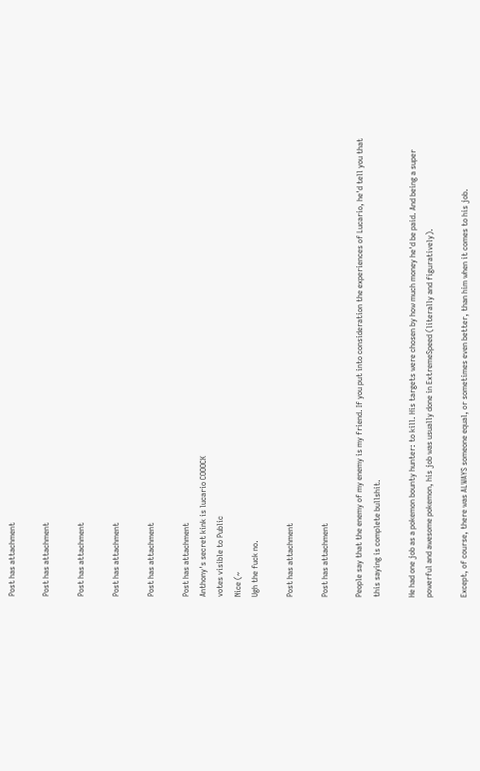Post has attachment

Post has attachment

Post has attachment

Post has attachment

Post has attachment

Post has attachment
Anthony's secret kink is lucario COOOCK
votes visible to Public
Nice (~
Ugh the fuck no.

Post has attachment

Post has attachment

People say that the enemy of my enemy is my friend. If you put into consideration the experiences of Lucario, he'd tell you that this saying is complete bullshit.

He had one job as a pokemon bounty hunter: to kill. His targets were chosen by how much money he'd be paid. And being a super powerful and awesome pokemon, his job was usually done in ExtremeSpeed (literally and figuratively).

Except, of course, there was ALWAYS someone equal, or sometimes even better, than him when it comes to his job.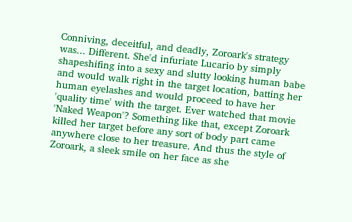Conniving, deceitful, and deadly, Zoroark's strategy was... Different. She'd infuriate Lucario by simply shapeshifing into a sexy and slutty looking human babe and would walk right in the target location, batting her human eyelashes and would proceed to have her 'quality time' with the target. Ever watched that movie 'Naked Weapon'? Something like that, except Zoroark killed her target before any sort of body part came anywhere close to her treasure. And thus the style of Zoroark, a sleek smile on her face as she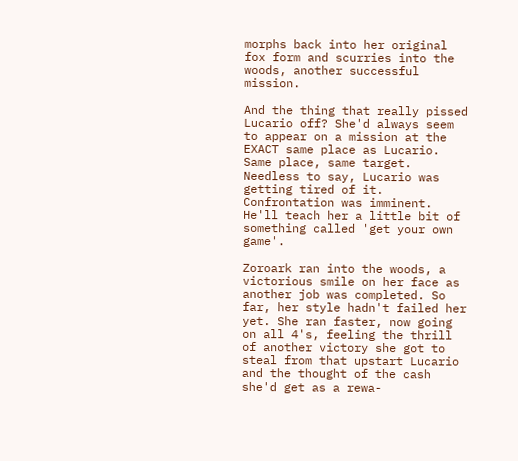morphs back into her original fox form and scurries into the woods, another successful mission.

And the thing that really pissed Lucario off? She'd always seem to appear on a mission at the EXACT same place as Lucario. Same place, same target. Needless to say, Lucario was getting tired of it. Confrontation was imminent. He'll teach her a little bit of something called 'get your own game'.

Zoroark ran into the woods, a victorious smile on her face as another job was completed. So far, her style hadn't failed her yet. She ran faster, now going on all 4's, feeling the thrill of another victory she got to steal from that upstart Lucario and the thought of the cash she'd get as a rewa-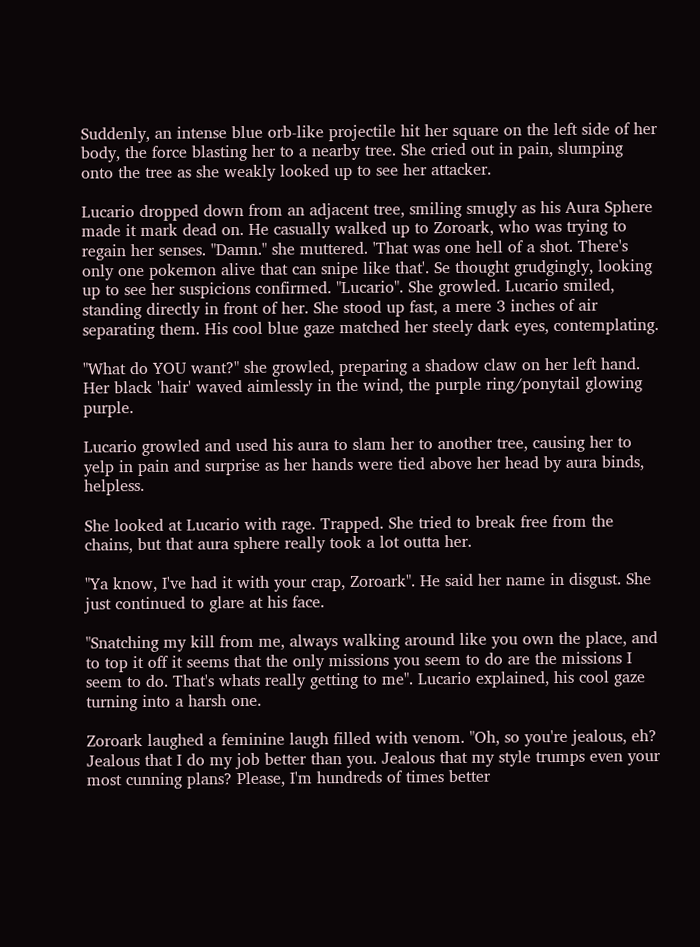Suddenly, an intense blue orb-like projectile hit her square on the left side of her body, the force blasting her to a nearby tree. She cried out in pain, slumping onto the tree as she weakly looked up to see her attacker.

Lucario dropped down from an adjacent tree, smiling smugly as his Aura Sphere made it mark dead on. He casually walked up to Zoroark, who was trying to regain her senses. "Damn." she muttered. 'That was one hell of a shot. There's only one pokemon alive that can snipe like that'. Se thought grudgingly, looking up to see her suspicions confirmed. "Lucario". She growled. Lucario smiled, standing directly in front of her. She stood up fast, a mere 3 inches of air separating them. His cool blue gaze matched her steely dark eyes, contemplating.

"What do YOU want?" she growled, preparing a shadow claw on her left hand. Her black 'hair' waved aimlessly in the wind, the purple ring/ponytail glowing purple.

Lucario growled and used his aura to slam her to another tree, causing her to yelp in pain and surprise as her hands were tied above her head by aura binds, helpless.

She looked at Lucario with rage. Trapped. She tried to break free from the chains, but that aura sphere really took a lot outta her.

"Ya know, I've had it with your crap, Zoroark". He said her name in disgust. She just continued to glare at his face.

"Snatching my kill from me, always walking around like you own the place, and to top it off it seems that the only missions you seem to do are the missions I seem to do. That's whats really getting to me". Lucario explained, his cool gaze turning into a harsh one.

Zoroark laughed a feminine laugh filled with venom. "Oh, so you're jealous, eh? Jealous that I do my job better than you. Jealous that my style trumps even your most cunning plans? Please, I'm hundreds of times better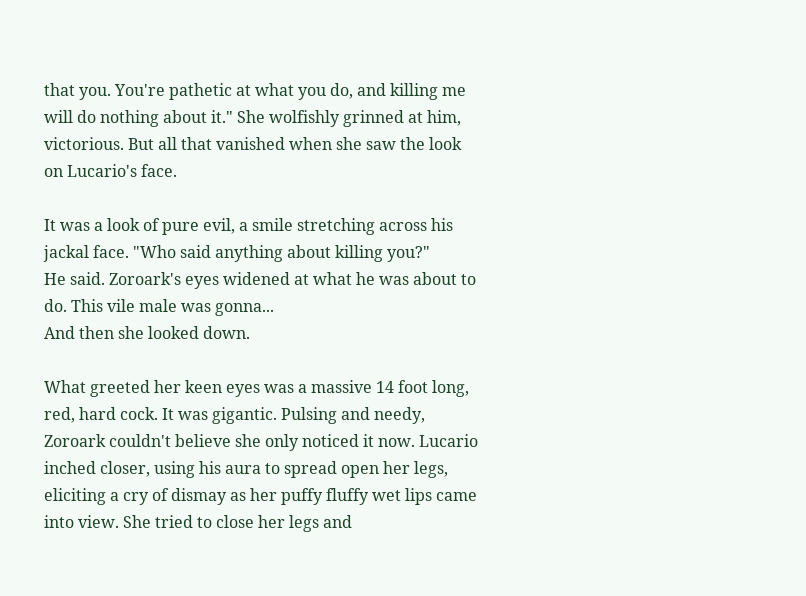that you. You're pathetic at what you do, and killing me will do nothing about it." She wolfishly grinned at him, victorious. But all that vanished when she saw the look on Lucario's face.

It was a look of pure evil, a smile stretching across his jackal face. "Who said anything about killing you?"
He said. Zoroark's eyes widened at what he was about to do. This vile male was gonna...
And then she looked down.

What greeted her keen eyes was a massive 14 foot long, red, hard cock. It was gigantic. Pulsing and needy, Zoroark couldn't believe she only noticed it now. Lucario inched closer, using his aura to spread open her legs, eliciting a cry of dismay as her puffy fluffy wet lips came into view. She tried to close her legs and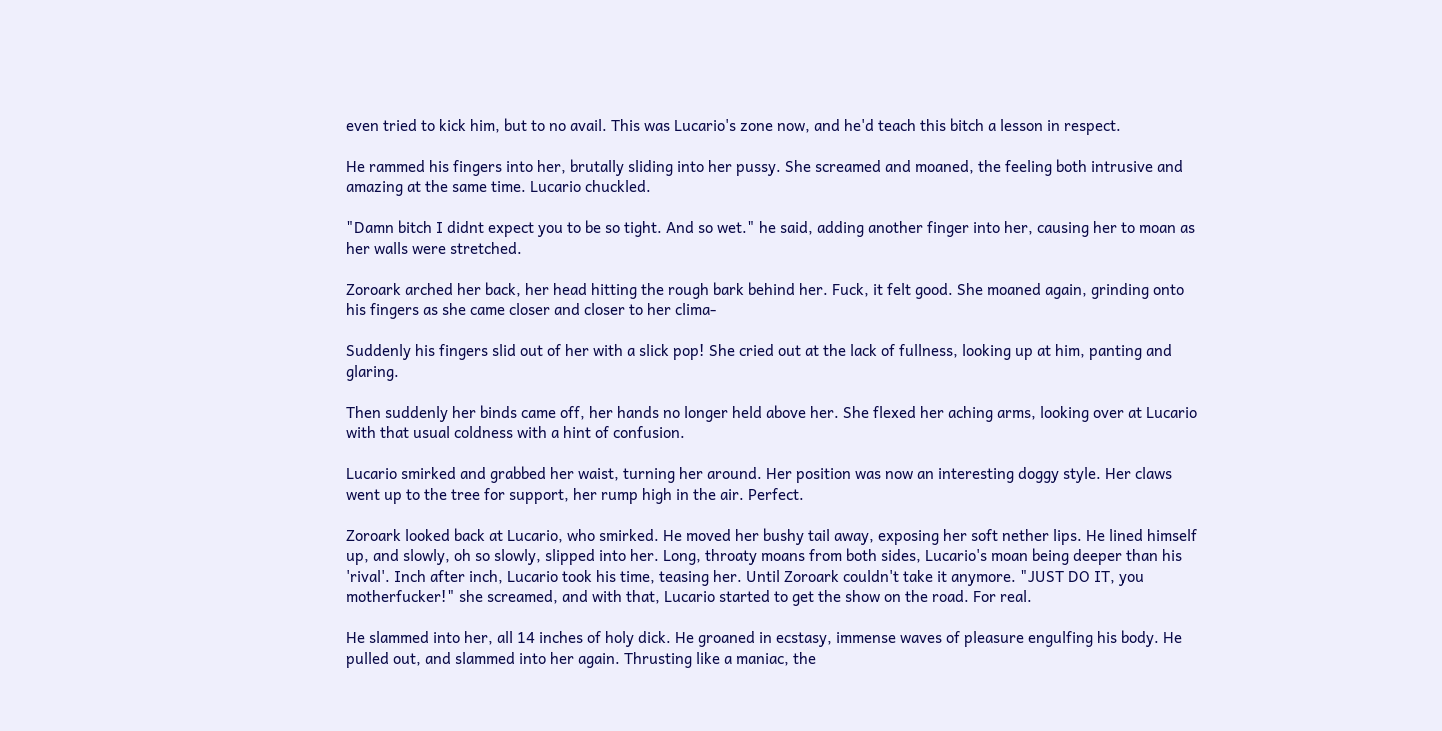even tried to kick him, but to no avail. This was Lucario's zone now, and he'd teach this bitch a lesson in respect.

He rammed his fingers into her, brutally sliding into her pussy. She screamed and moaned, the feeling both intrusive and amazing at the same time. Lucario chuckled.

"Damn bitch I didnt expect you to be so tight. And so wet." he said, adding another finger into her, causing her to moan as her walls were stretched.

Zoroark arched her back, her head hitting the rough bark behind her. Fuck, it felt good. She moaned again, grinding onto his fingers as she came closer and closer to her clima-

Suddenly his fingers slid out of her with a slick pop! She cried out at the lack of fullness, looking up at him, panting and glaring.

Then suddenly her binds came off, her hands no longer held above her. She flexed her aching arms, looking over at Lucario with that usual coldness with a hint of confusion.

Lucario smirked and grabbed her waist, turning her around. Her position was now an interesting doggy style. Her claws went up to the tree for support, her rump high in the air. Perfect.

Zoroark looked back at Lucario, who smirked. He moved her bushy tail away, exposing her soft nether lips. He lined himself up, and slowly, oh so slowly, slipped into her. Long, throaty moans from both sides, Lucario's moan being deeper than his 'rival'. Inch after inch, Lucario took his time, teasing her. Until Zoroark couldn't take it anymore. "JUST DO IT, you motherfucker!" she screamed, and with that, Lucario started to get the show on the road. For real.

He slammed into her, all 14 inches of holy dick. He groaned in ecstasy, immense waves of pleasure engulfing his body. He pulled out, and slammed into her again. Thrusting like a maniac, the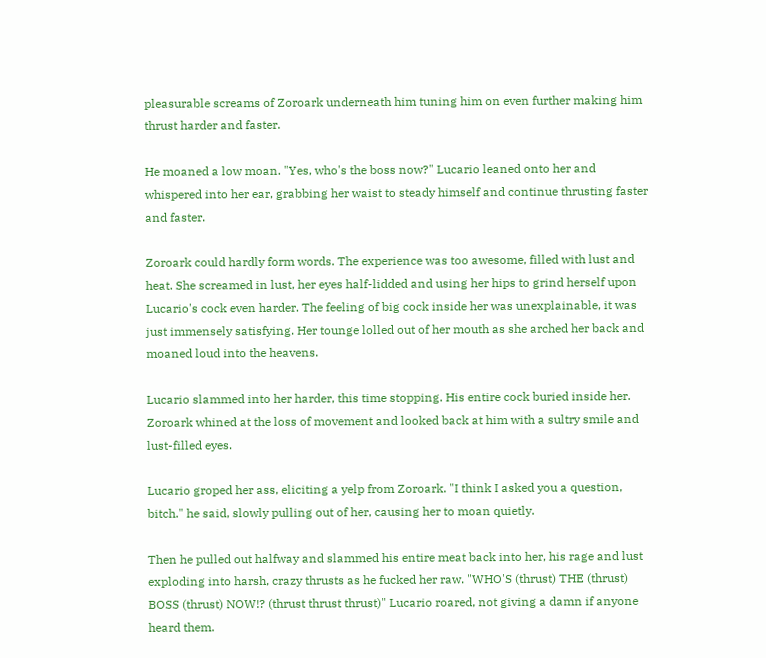pleasurable screams of Zoroark underneath him tuning him on even further making him thrust harder and faster.

He moaned a low moan. "Yes, who's the boss now?" Lucario leaned onto her and whispered into her ear, grabbing her waist to steady himself and continue thrusting faster and faster.

Zoroark could hardly form words. The experience was too awesome, filled with lust and heat. She screamed in lust, her eyes half-lidded and using her hips to grind herself upon Lucario's cock even harder. The feeling of big cock inside her was unexplainable, it was just immensely satisfying. Her tounge lolled out of her mouth as she arched her back and moaned loud into the heavens.

Lucario slammed into her harder, this time stopping. His entire cock buried inside her. Zoroark whined at the loss of movement and looked back at him with a sultry smile and lust-filled eyes.

Lucario groped her ass, eliciting a yelp from Zoroark. "I think I asked you a question, bitch." he said, slowly pulling out of her, causing her to moan quietly.

Then he pulled out halfway and slammed his entire meat back into her, his rage and lust exploding into harsh, crazy thrusts as he fucked her raw. "WHO'S (thrust) THE (thrust) BOSS (thrust) NOW!? (thrust thrust thrust)" Lucario roared, not giving a damn if anyone heard them.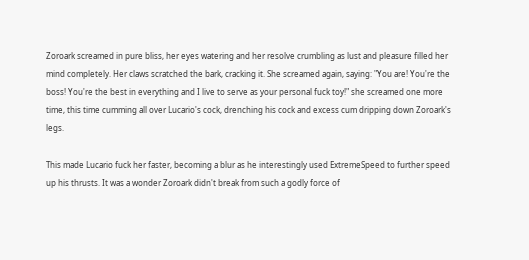Zoroark screamed in pure bliss, her eyes watering and her resolve crumbling as lust and pleasure filled her mind completely. Her claws scratched the bark, cracking it. She screamed again, saying: "You are! You're the boss! You're the best in everything and I live to serve as your personal fuck toy!" she screamed one more time, this time cumming all over Lucario's cock, drenching his cock and excess cum dripping down Zoroark's legs.

This made Lucario fuck her faster, becoming a blur as he interestingly used ExtremeSpeed to further speed up his thrusts. It was a wonder Zoroark didn't break from such a godly force of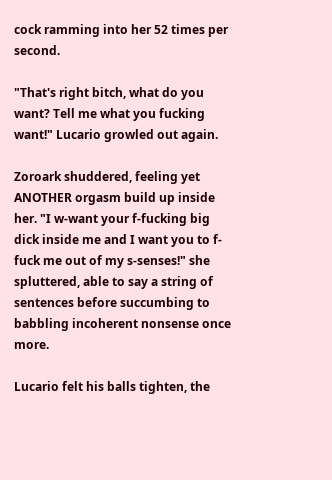cock ramming into her 52 times per second.

"That's right bitch, what do you want? Tell me what you fucking want!" Lucario growled out again.

Zoroark shuddered, feeling yet ANOTHER orgasm build up inside her. "I w-want your f-fucking big dick inside me and I want you to f-fuck me out of my s-senses!" she spluttered, able to say a string of sentences before succumbing to babbling incoherent nonsense once more.

Lucario felt his balls tighten, the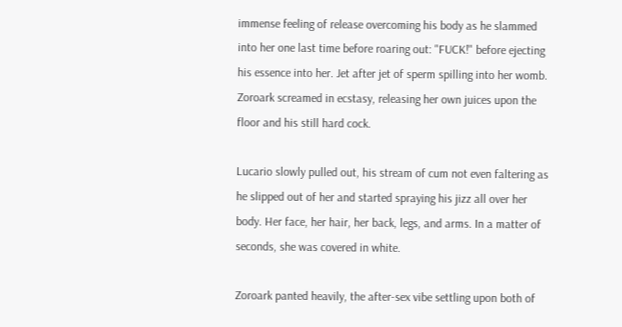immense feeling of release overcoming his body as he slammed into her one last time before roaring out: "FUCK!" before ejecting his essence into her. Jet after jet of sperm spilling into her womb. Zoroark screamed in ecstasy, releasing her own juices upon the floor and his still hard cock.

Lucario slowly pulled out, his stream of cum not even faltering as he slipped out of her and started spraying his jizz all over her body. Her face, her hair, her back, legs, and arms. In a matter of seconds, she was covered in white.

Zoroark panted heavily, the after-sex vibe settling upon both of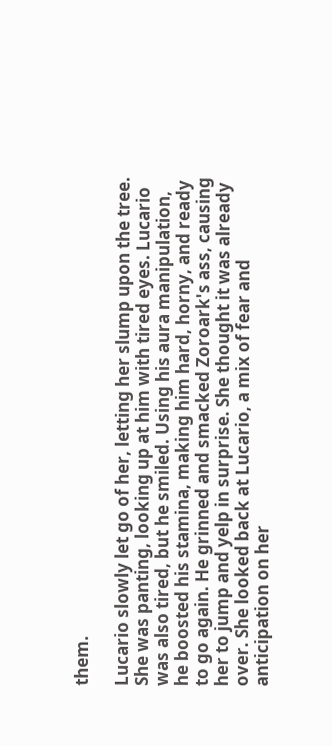them.

Lucario slowly let go of her, letting her slump upon the tree. She was panting, looking up at him with tired eyes. Lucario was also tired, but he smiled. Using his aura manipulation, he boosted his stamina, making him hard, horny, and ready to go again. He grinned and smacked Zoroark's ass, causing her to jump and yelp in surprise. She thought it was already over. She looked back at Lucario, a mix of fear and anticipation on her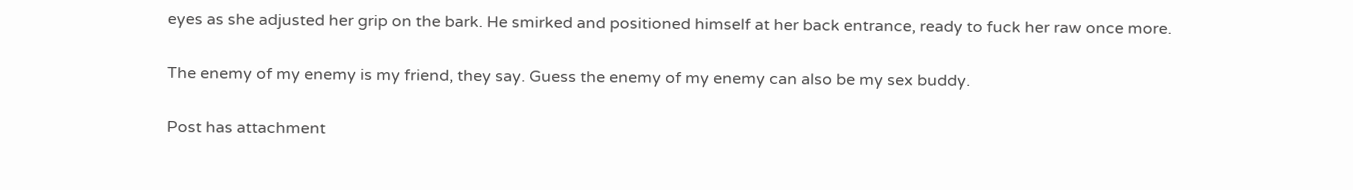eyes as she adjusted her grip on the bark. He smirked and positioned himself at her back entrance, ready to fuck her raw once more.

The enemy of my enemy is my friend, they say. Guess the enemy of my enemy can also be my sex buddy.

Post has attachment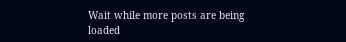Wait while more posts are being loaded